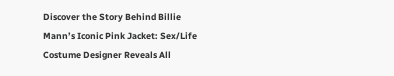Discover the Story Behind Billie Mann’s Iconic Pink Jacket: Sex/Life Costume Designer Reveals All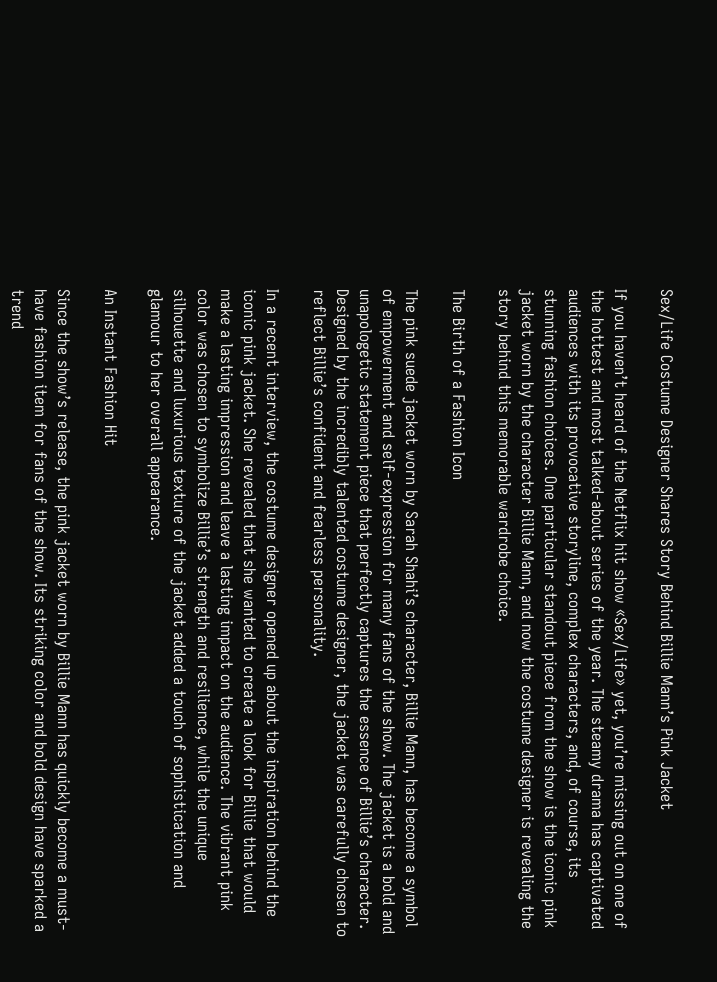Sex/Life Costume Designer Shares Story Behind Billie Mann’s Pink Jacket

If you haven’t heard of the Netflix hit show «Sex/Life» yet, you’re missing out on one of the hottest and most talked-about series of the year. The steamy drama has captivated audiences with its provocative storyline, complex characters, and, of course, its stunning fashion choices. One particular standout piece from the show is the iconic pink jacket worn by the character Billie Mann, and now the costume designer is revealing the story behind this memorable wardrobe choice.

The Birth of a Fashion Icon

The pink suede jacket worn by Sarah Shahi’s character, Billie Mann, has become a symbol of empowerment and self-expression for many fans of the show. The jacket is a bold and unapologetic statement piece that perfectly captures the essence of Billie’s character. Designed by the incredibly talented costume designer, the jacket was carefully chosen to reflect Billie’s confident and fearless personality.

In a recent interview, the costume designer opened up about the inspiration behind the iconic pink jacket. She revealed that she wanted to create a look for Billie that would make a lasting impression and leave a lasting impact on the audience. The vibrant pink color was chosen to symbolize Billie’s strength and resilience, while the unique silhouette and luxurious texture of the jacket added a touch of sophistication and glamour to her overall appearance.

An Instant Fashion Hit

Since the show’s release, the pink jacket worn by Billie Mann has quickly become a must-have fashion item for fans of the show. Its striking color and bold design have sparked a trend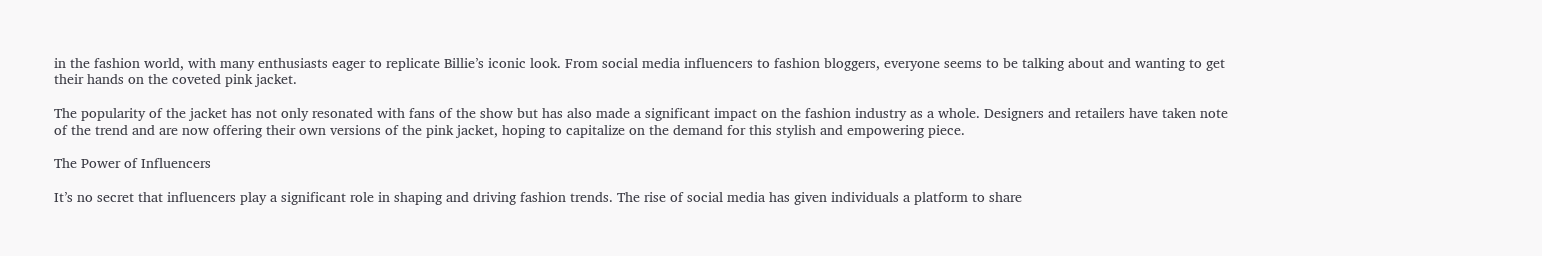in the fashion world, with many enthusiasts eager to replicate Billie’s iconic look. From social media influencers to fashion bloggers, everyone seems to be talking about and wanting to get their hands on the coveted pink jacket.

The popularity of the jacket has not only resonated with fans of the show but has also made a significant impact on the fashion industry as a whole. Designers and retailers have taken note of the trend and are now offering their own versions of the pink jacket, hoping to capitalize on the demand for this stylish and empowering piece.

The Power of Influencers

It’s no secret that influencers play a significant role in shaping and driving fashion trends. The rise of social media has given individuals a platform to share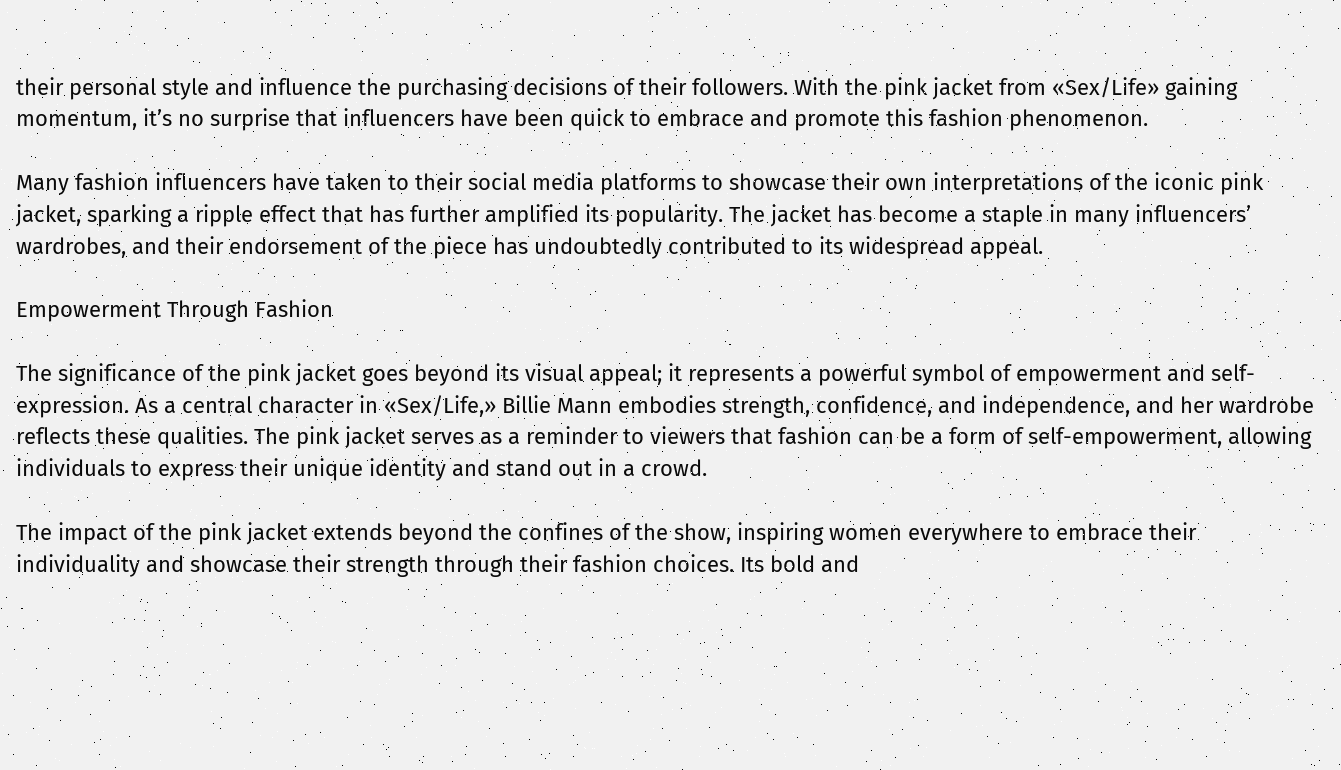their personal style and influence the purchasing decisions of their followers. With the pink jacket from «Sex/Life» gaining momentum, it’s no surprise that influencers have been quick to embrace and promote this fashion phenomenon.

Many fashion influencers have taken to their social media platforms to showcase their own interpretations of the iconic pink jacket, sparking a ripple effect that has further amplified its popularity. The jacket has become a staple in many influencers’ wardrobes, and their endorsement of the piece has undoubtedly contributed to its widespread appeal.

Empowerment Through Fashion

The significance of the pink jacket goes beyond its visual appeal; it represents a powerful symbol of empowerment and self-expression. As a central character in «Sex/Life,» Billie Mann embodies strength, confidence, and independence, and her wardrobe reflects these qualities. The pink jacket serves as a reminder to viewers that fashion can be a form of self-empowerment, allowing individuals to express their unique identity and stand out in a crowd.

The impact of the pink jacket extends beyond the confines of the show, inspiring women everywhere to embrace their individuality and showcase their strength through their fashion choices. Its bold and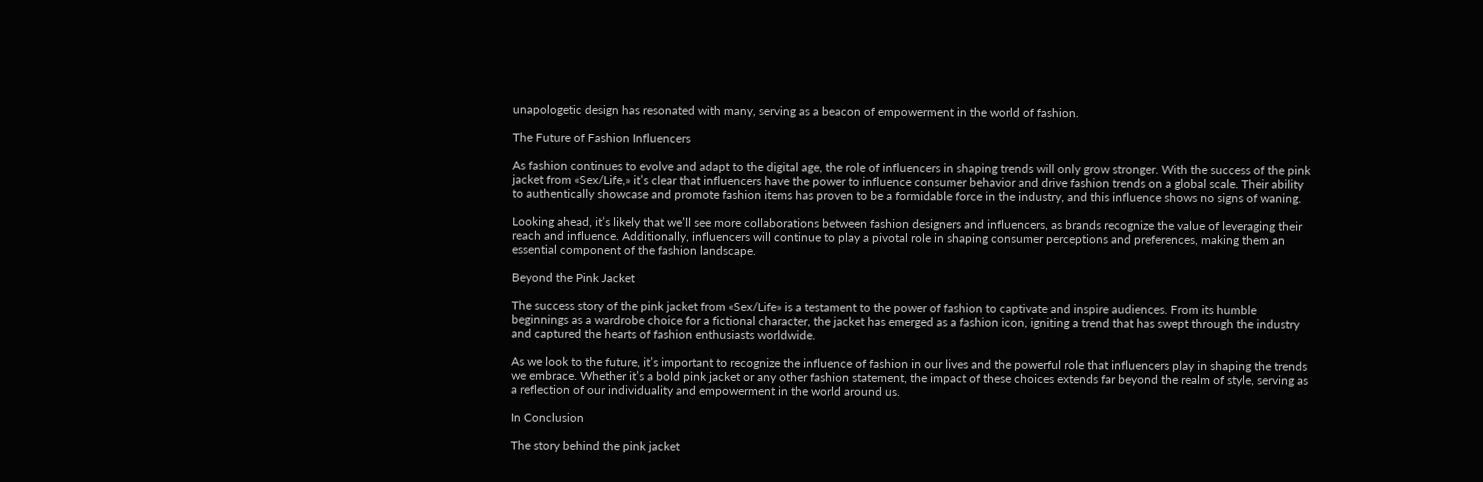unapologetic design has resonated with many, serving as a beacon of empowerment in the world of fashion.

The Future of Fashion Influencers

As fashion continues to evolve and adapt to the digital age, the role of influencers in shaping trends will only grow stronger. With the success of the pink jacket from «Sex/Life,» it’s clear that influencers have the power to influence consumer behavior and drive fashion trends on a global scale. Their ability to authentically showcase and promote fashion items has proven to be a formidable force in the industry, and this influence shows no signs of waning.

Looking ahead, it’s likely that we’ll see more collaborations between fashion designers and influencers, as brands recognize the value of leveraging their reach and influence. Additionally, influencers will continue to play a pivotal role in shaping consumer perceptions and preferences, making them an essential component of the fashion landscape.

Beyond the Pink Jacket

The success story of the pink jacket from «Sex/Life» is a testament to the power of fashion to captivate and inspire audiences. From its humble beginnings as a wardrobe choice for a fictional character, the jacket has emerged as a fashion icon, igniting a trend that has swept through the industry and captured the hearts of fashion enthusiasts worldwide.

As we look to the future, it’s important to recognize the influence of fashion in our lives and the powerful role that influencers play in shaping the trends we embrace. Whether it’s a bold pink jacket or any other fashion statement, the impact of these choices extends far beyond the realm of style, serving as a reflection of our individuality and empowerment in the world around us.

In Conclusion

The story behind the pink jacket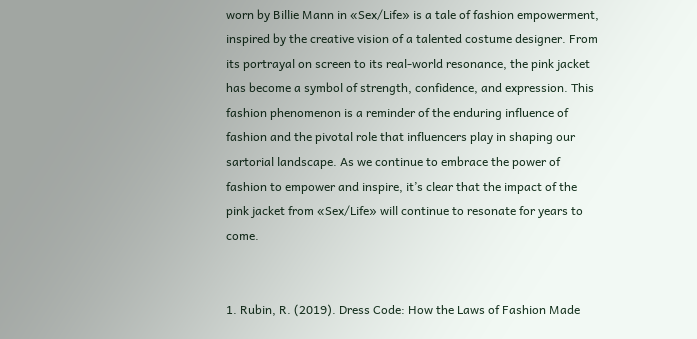worn by Billie Mann in «Sex/Life» is a tale of fashion empowerment, inspired by the creative vision of a talented costume designer. From its portrayal on screen to its real-world resonance, the pink jacket has become a symbol of strength, confidence, and expression. This fashion phenomenon is a reminder of the enduring influence of fashion and the pivotal role that influencers play in shaping our sartorial landscape. As we continue to embrace the power of fashion to empower and inspire, it’s clear that the impact of the pink jacket from «Sex/Life» will continue to resonate for years to come.


1. Rubin, R. (2019). Dress Code: How the Laws of Fashion Made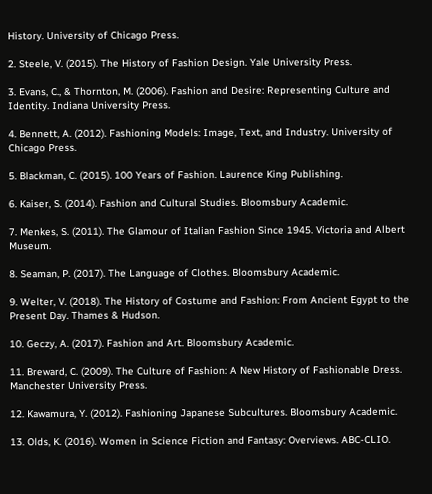History. University of Chicago Press.

2. Steele, V. (2015). The History of Fashion Design. Yale University Press.

3. Evans, C., & Thornton, M. (2006). Fashion and Desire: Representing Culture and Identity. Indiana University Press.

4. Bennett, A. (2012). Fashioning Models: Image, Text, and Industry. University of Chicago Press.

5. Blackman, C. (2015). 100 Years of Fashion. Laurence King Publishing.

6. Kaiser, S. (2014). Fashion and Cultural Studies. Bloomsbury Academic.

7. Menkes, S. (2011). The Glamour of Italian Fashion Since 1945. Victoria and Albert Museum.

8. Seaman, P. (2017). The Language of Clothes. Bloomsbury Academic.

9. Welter, V. (2018). The History of Costume and Fashion: From Ancient Egypt to the Present Day. Thames & Hudson.

10. Geczy, A. (2017). Fashion and Art. Bloomsbury Academic.

11. Breward, C. (2009). The Culture of Fashion: A New History of Fashionable Dress. Manchester University Press.

12. Kawamura, Y. (2012). Fashioning Japanese Subcultures. Bloomsbury Academic.

13. Olds, K. (2016). Women in Science Fiction and Fantasy: Overviews. ABC-CLIO.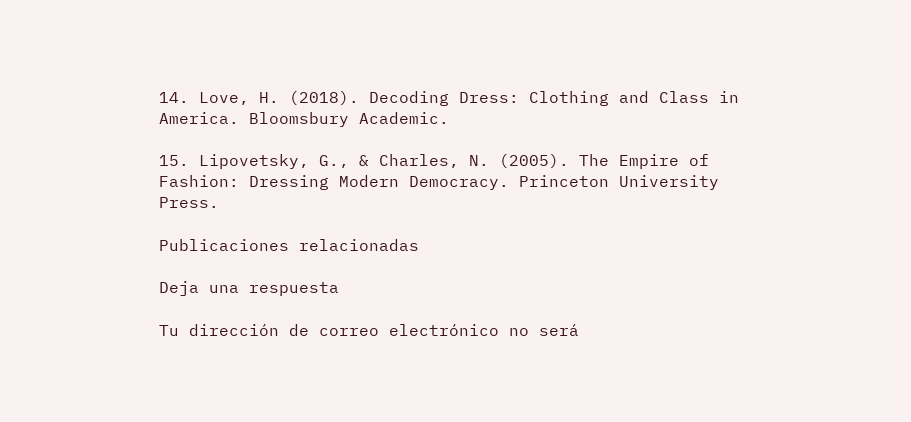14. Love, H. (2018). Decoding Dress: Clothing and Class in America. Bloomsbury Academic.

15. Lipovetsky, G., & Charles, N. (2005). The Empire of Fashion: Dressing Modern Democracy. Princeton University Press.

Publicaciones relacionadas

Deja una respuesta

Tu dirección de correo electrónico no será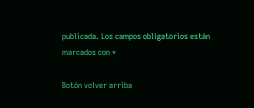publicada. Los campos obligatorios están marcados con *

Botón volver arriba